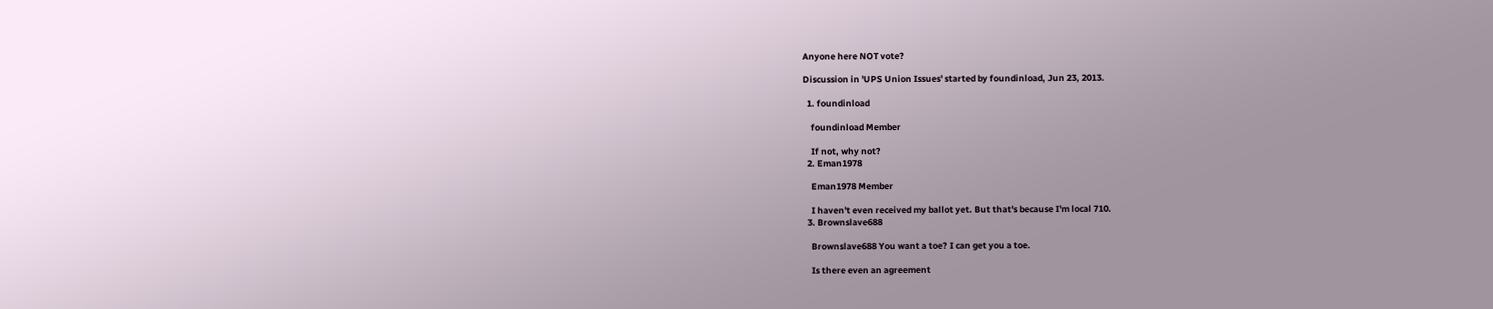Anyone here NOT vote?

Discussion in 'UPS Union Issues' started by foundinload, Jun 23, 2013.

  1. foundinload

    foundinload Member

    If not, why not?
  2. Eman1978

    Eman1978 Member

    I haven't even received my ballot yet. But that's because I'm local 710.
  3. Brownslave688

    Brownslave688 You want a toe? I can get you a toe.

    Is there even an agreement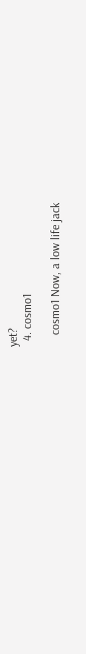yet?
  4. cosmo1

    cosmo1 Now, a low life jack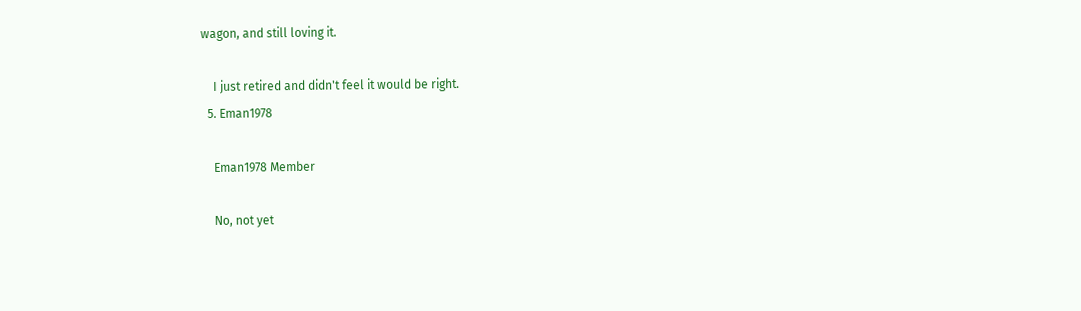wagon, and still loving it.

    I just retired and didn't feel it would be right.
  5. Eman1978

    Eman1978 Member

    No, not yet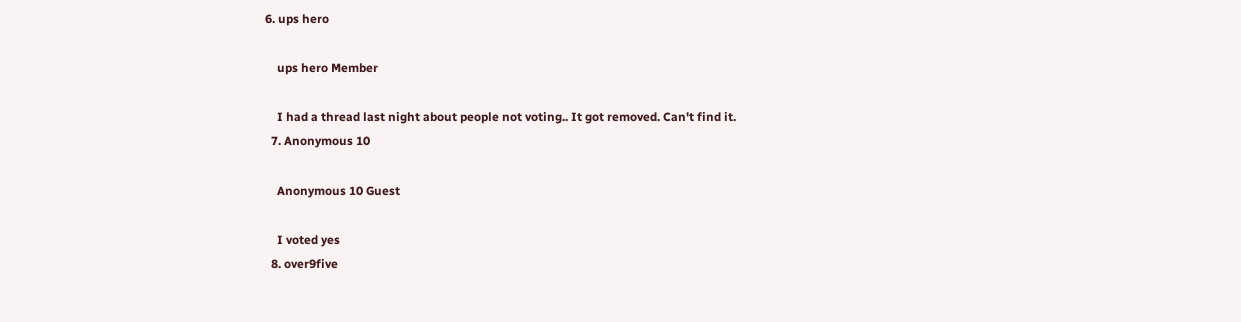6. ups hero

    ups hero Member

    I had a thread last night about people not voting.. It got removed. Can't find it.
  7. Anonymous 10

    Anonymous 10 Guest

    I voted yes
  8. over9five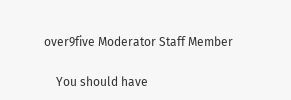over9five Moderator Staff Member

    You should have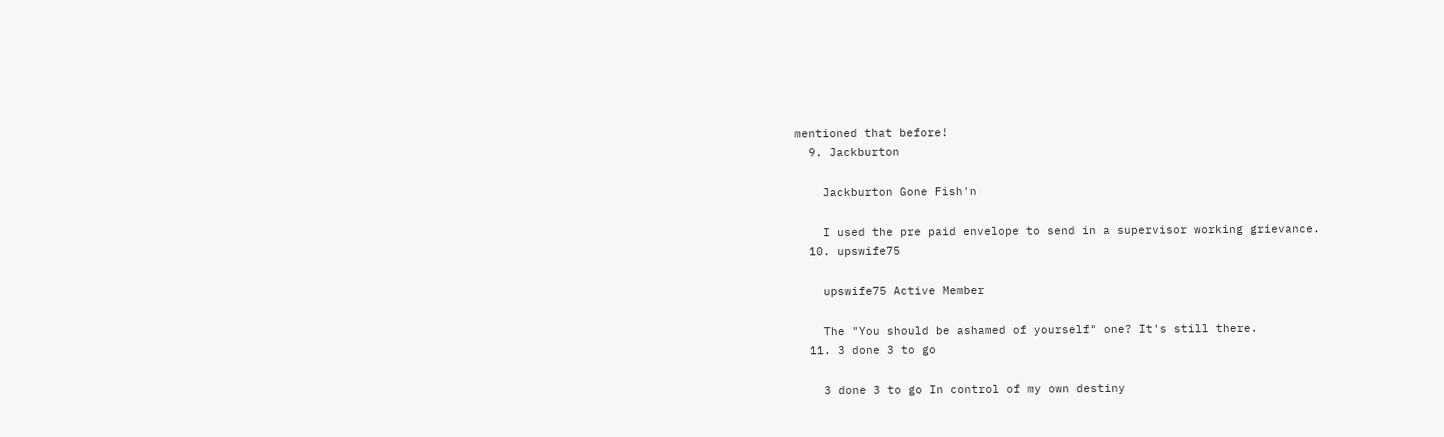mentioned that before!
  9. Jackburton

    Jackburton Gone Fish'n

    I used the pre paid envelope to send in a supervisor working grievance.
  10. upswife75

    upswife75 Active Member

    The "You should be ashamed of yourself" one? It's still there.
  11. 3 done 3 to go

    3 done 3 to go In control of my own destiny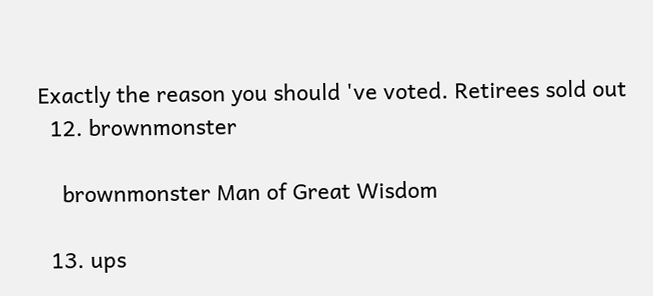Exactly the reason you should 've voted. Retirees sold out
  12. brownmonster

    brownmonster Man of Great Wisdom

  13. ups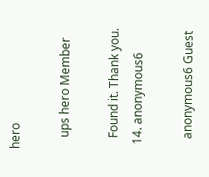hero

    ups hero Member

    Found it. Thank you.
  14. anonymous6

    anonymous6 Guest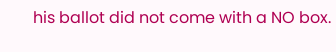his ballot did not come with a NO box.